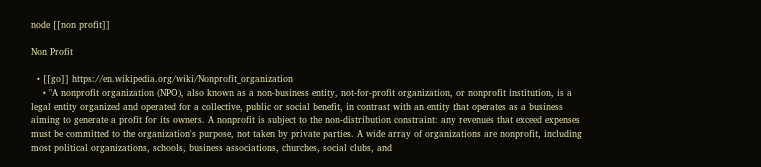node [[non profit]]

Non Profit

  • [[go]] https://en.wikipedia.org/wiki/Nonprofit_organization
    • "A nonprofit organization (NPO), also known as a non-business entity, not-for-profit organization, or nonprofit institution, is a legal entity organized and operated for a collective, public or social benefit, in contrast with an entity that operates as a business aiming to generate a profit for its owners. A nonprofit is subject to the non-distribution constraint: any revenues that exceed expenses must be committed to the organization's purpose, not taken by private parties. A wide array of organizations are nonprofit, including most political organizations, schools, business associations, churches, social clubs, and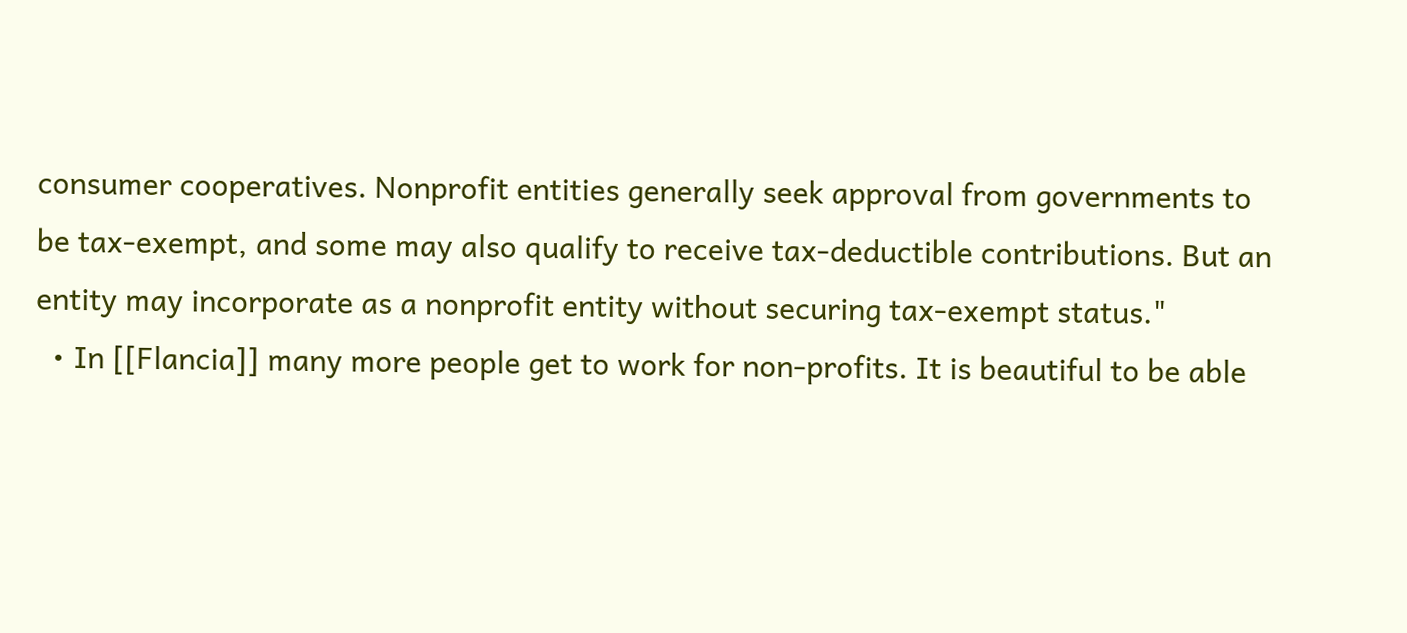consumer cooperatives. Nonprofit entities generally seek approval from governments to be tax-exempt, and some may also qualify to receive tax-deductible contributions. But an entity may incorporate as a nonprofit entity without securing tax-exempt status."
  • In [[Flancia]] many more people get to work for non-profits. It is beautiful to be able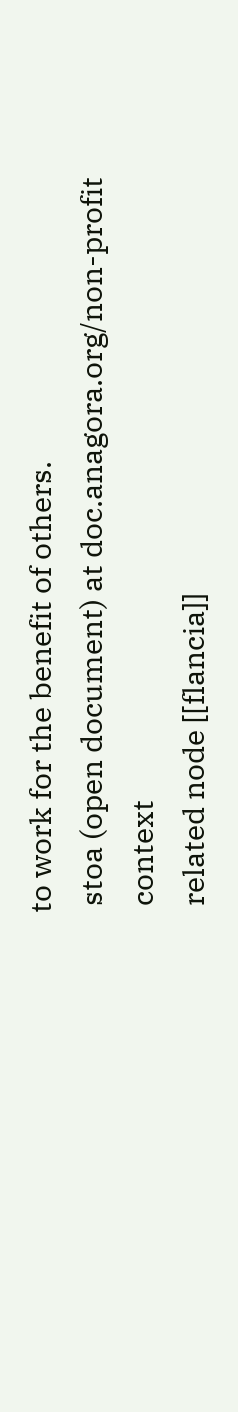to work for the benefit of others.
 stoa (open document) at doc.anagora.org/non-profit
 context
 related node [[flancia]]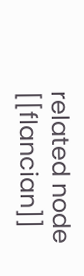related node [[flancian]]